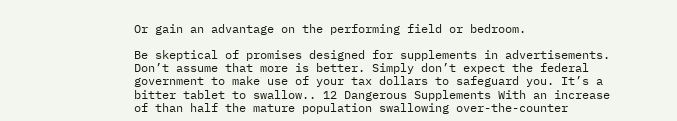Or gain an advantage on the performing field or bedroom.

Be skeptical of promises designed for supplements in advertisements. Don’t assume that more is better. Simply don’t expect the federal government to make use of your tax dollars to safeguard you. It’s a bitter tablet to swallow.. 12 Dangerous Supplements With an increase of than half the mature population swallowing over-the-counter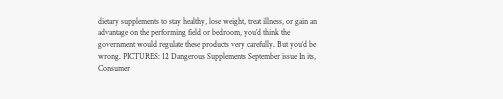dietary supplements to stay healthy, lose weight, treat illness, or gain an advantage on the performing field or bedroom, you’d think the government would regulate these products very carefully. But you’d be wrong. PICTURES: 12 Dangerous Supplements September issue In its, Consumer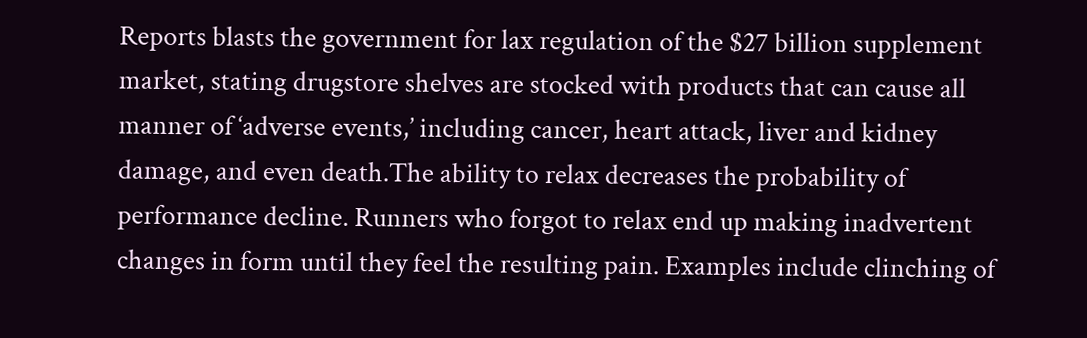Reports blasts the government for lax regulation of the $27 billion supplement market, stating drugstore shelves are stocked with products that can cause all manner of ‘adverse events,’ including cancer, heart attack, liver and kidney damage, and even death.The ability to relax decreases the probability of performance decline. Runners who forgot to relax end up making inadvertent changes in form until they feel the resulting pain. Examples include clinching of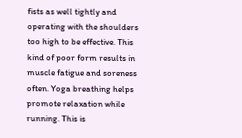fists as well tightly and operating with the shoulders too high to be effective. This kind of poor form results in muscle fatigue and soreness often. Yoga breathing helps promote relaxation while running. This is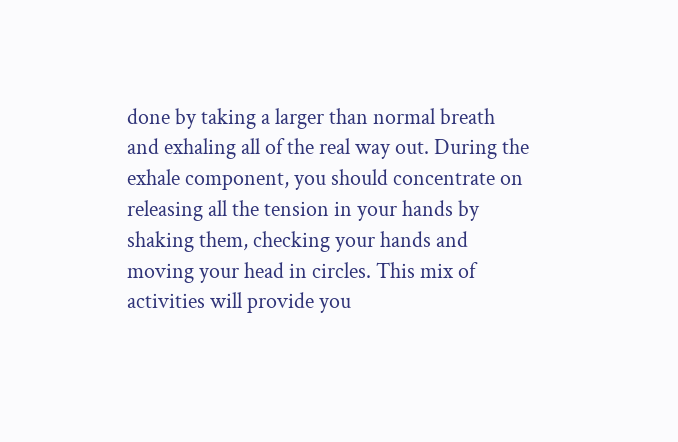done by taking a larger than normal breath and exhaling all of the real way out. During the exhale component, you should concentrate on releasing all the tension in your hands by shaking them, checking your hands and moving your head in circles. This mix of activities will provide you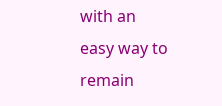with an easy way to remain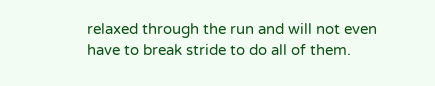relaxed through the run and will not even have to break stride to do all of them.